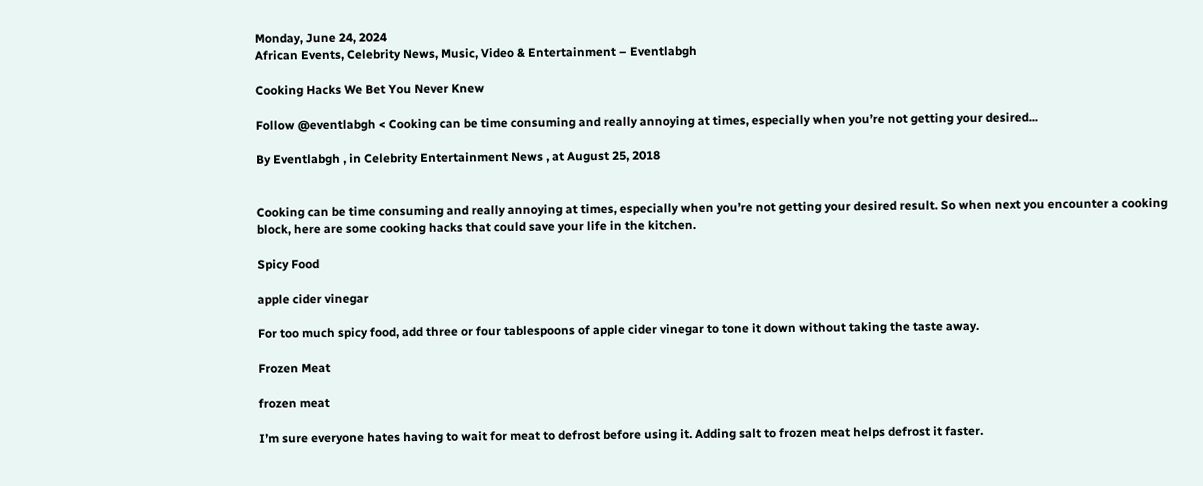Monday, June 24, 2024
African Events, Celebrity News, Music, Video & Entertainment – Eventlabgh

Cooking Hacks We Bet You Never Knew

Follow @eventlabgh < Cooking can be time consuming and really annoying at times, especially when you’re not getting your desired...

By Eventlabgh , in Celebrity Entertainment News , at August 25, 2018


Cooking can be time consuming and really annoying at times, especially when you’re not getting your desired result. So when next you encounter a cooking block, here are some cooking hacks that could save your life in the kitchen.

Spicy Food

apple cider vinegar

For too much spicy food, add three or four tablespoons of apple cider vinegar to tone it down without taking the taste away.

Frozen Meat

frozen meat

I’m sure everyone hates having to wait for meat to defrost before using it. Adding salt to frozen meat helps defrost it faster.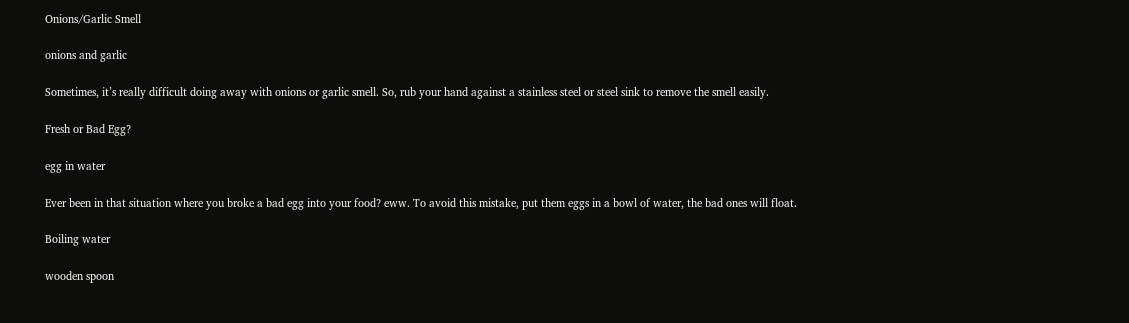Onions/Garlic Smell

onions and garlic

Sometimes, it’s really difficult doing away with onions or garlic smell. So, rub your hand against a stainless steel or steel sink to remove the smell easily.

Fresh or Bad Egg?

egg in water

Ever been in that situation where you broke a bad egg into your food? eww. To avoid this mistake, put them eggs in a bowl of water, the bad ones will float.

Boiling water

wooden spoon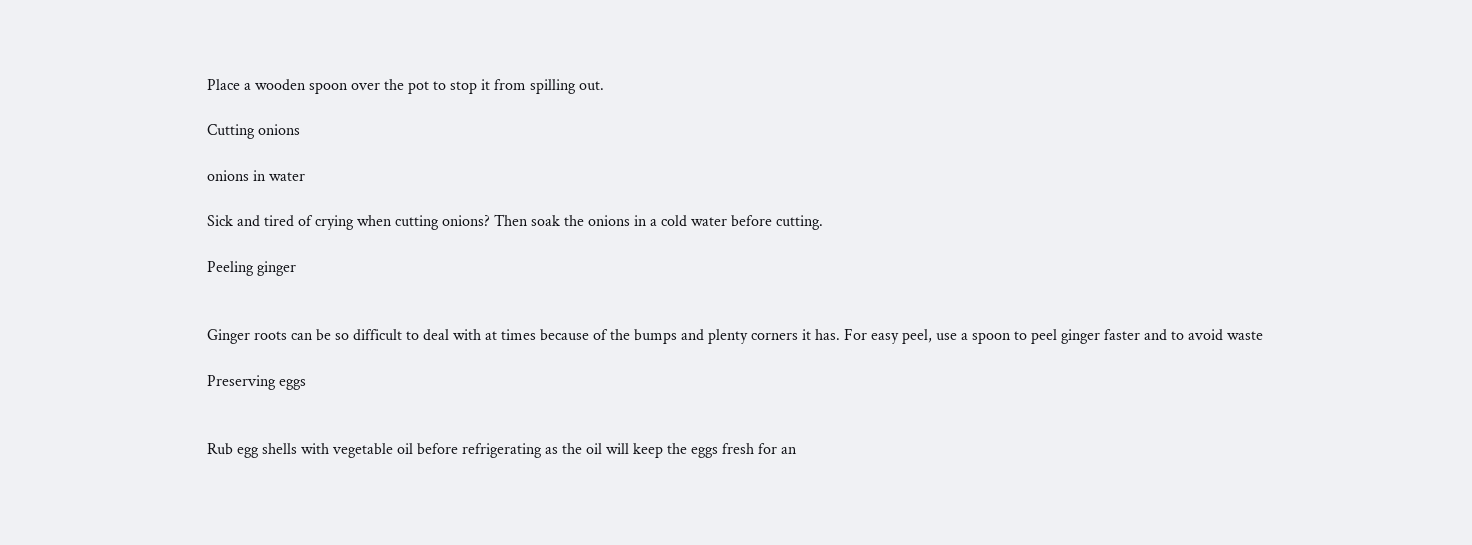Place a wooden spoon over the pot to stop it from spilling out.

Cutting onions

onions in water

Sick and tired of crying when cutting onions? Then soak the onions in a cold water before cutting.

Peeling ginger


Ginger roots can be so difficult to deal with at times because of the bumps and plenty corners it has. For easy peel, use a spoon to peel ginger faster and to avoid waste

Preserving eggs


Rub egg shells with vegetable oil before refrigerating as the oil will keep the eggs fresh for an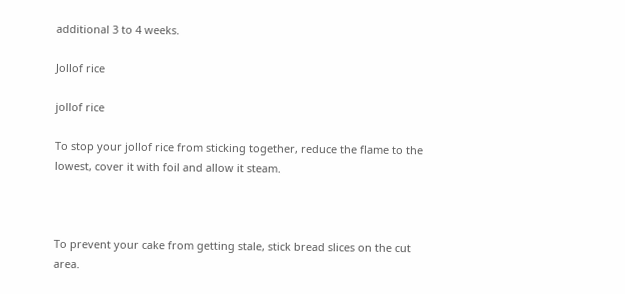additional 3 to 4 weeks.

Jollof rice

jollof rice

To stop your jollof rice from sticking together, reduce the flame to the lowest, cover it with foil and allow it steam.



To prevent your cake from getting stale, stick bread slices on the cut area.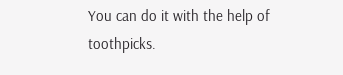You can do it with the help of toothpicks.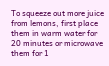To squeeze out more juice from lemons, first place them in warm water for 20 minutes or microwave them for 1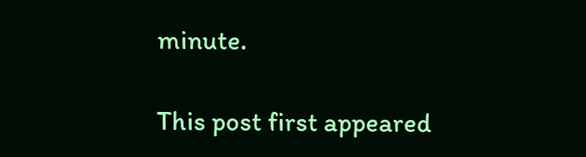minute.

This post first appeared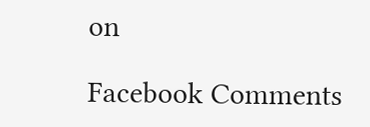on

Facebook Comments